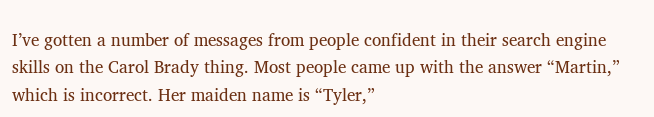I’ve gotten a number of messages from people confident in their search engine skills on the Carol Brady thing. Most people came up with the answer “Martin,” which is incorrect. Her maiden name is “Tyler,”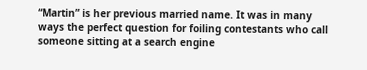“Martin” is her previous married name. It was in many ways the perfect question for foiling contestants who call someone sitting at a search engine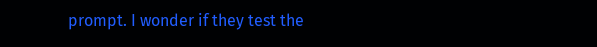prompt. I wonder if they test the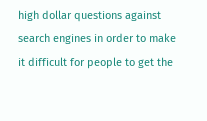high dollar questions against search engines in order to make it difficult for people to get the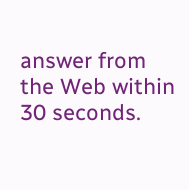answer from the Web within 30 seconds.